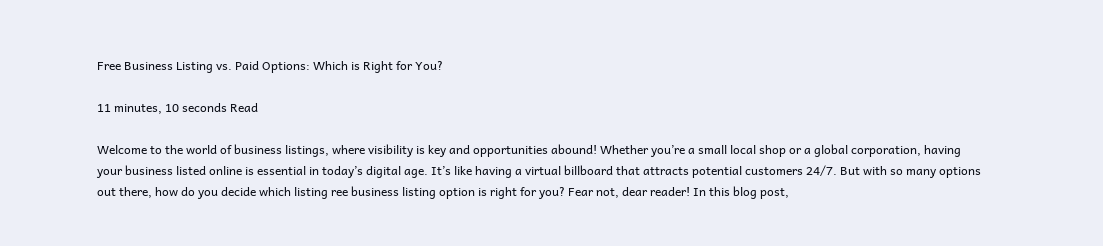Free Business Listing vs. Paid Options: Which is Right for You?

11 minutes, 10 seconds Read

Welcome to the world of business listings, where visibility is key and opportunities abound! Whether you’re a small local shop or a global corporation, having your business listed online is essential in today’s digital age. It’s like having a virtual billboard that attracts potential customers 24/7. But with so many options out there, how do you decide which listing ree business listing option is right for you? Fear not, dear reader! In this blog post,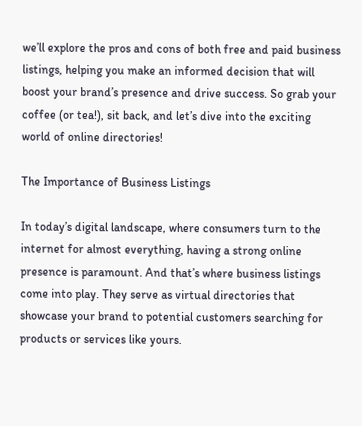we’ll explore the pros and cons of both free and paid business listings, helping you make an informed decision that will boost your brand’s presence and drive success. So grab your coffee (or tea!), sit back, and let’s dive into the exciting world of online directories!

The Importance of Business Listings

In today’s digital landscape, where consumers turn to the internet for almost everything, having a strong online presence is paramount. And that’s where business listings come into play. They serve as virtual directories that showcase your brand to potential customers searching for products or services like yours.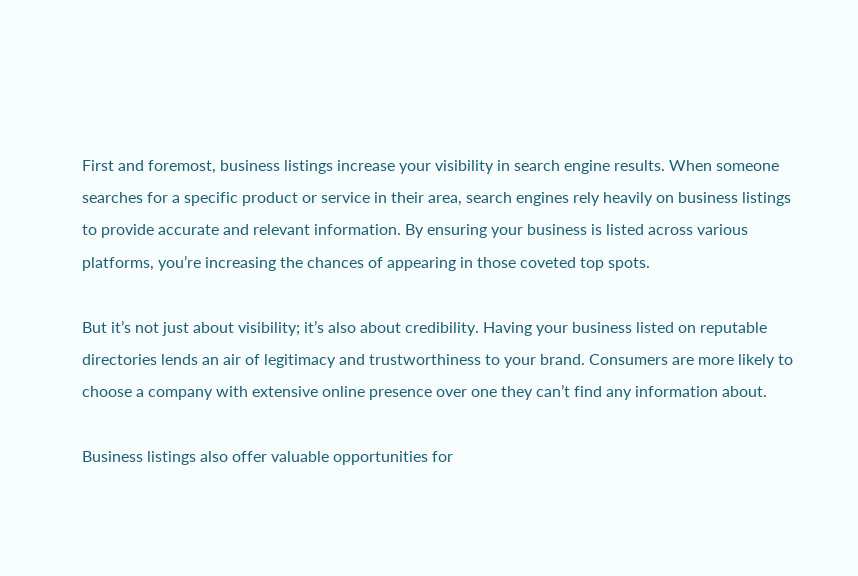First and foremost, business listings increase your visibility in search engine results. When someone searches for a specific product or service in their area, search engines rely heavily on business listings to provide accurate and relevant information. By ensuring your business is listed across various platforms, you’re increasing the chances of appearing in those coveted top spots.

But it’s not just about visibility; it’s also about credibility. Having your business listed on reputable directories lends an air of legitimacy and trustworthiness to your brand. Consumers are more likely to choose a company with extensive online presence over one they can’t find any information about.

Business listings also offer valuable opportunities for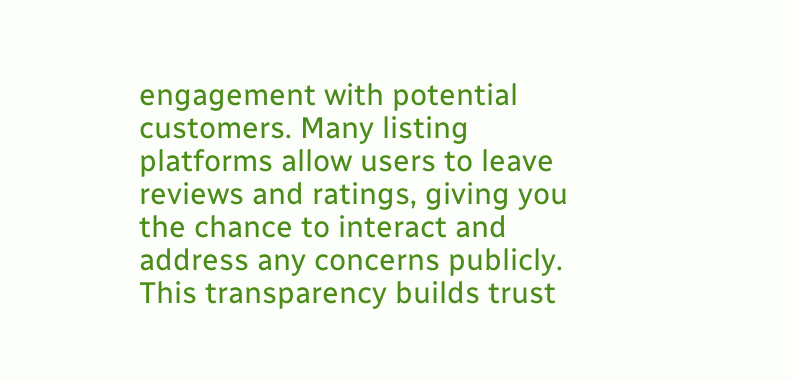engagement with potential customers. Many listing platforms allow users to leave reviews and ratings, giving you the chance to interact and address any concerns publicly. This transparency builds trust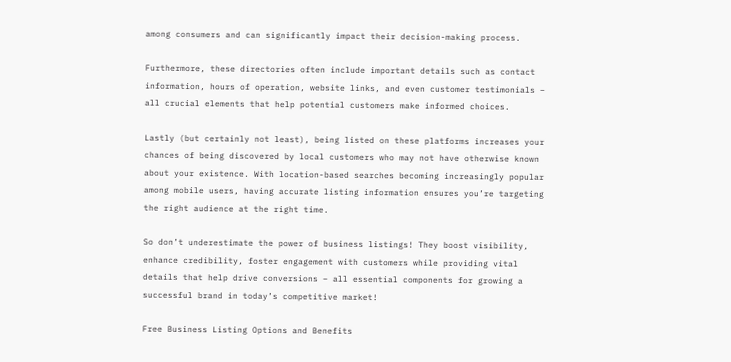among consumers and can significantly impact their decision-making process.

Furthermore, these directories often include important details such as contact information, hours of operation, website links, and even customer testimonials – all crucial elements that help potential customers make informed choices.

Lastly (but certainly not least), being listed on these platforms increases your chances of being discovered by local customers who may not have otherwise known about your existence. With location-based searches becoming increasingly popular among mobile users, having accurate listing information ensures you’re targeting the right audience at the right time.

So don’t underestimate the power of business listings! They boost visibility, enhance credibility, foster engagement with customers while providing vital details that help drive conversions – all essential components for growing a successful brand in today’s competitive market!

Free Business Listing Options and Benefits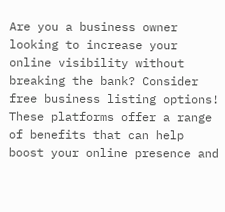Are you a business owner looking to increase your online visibility without breaking the bank? Consider free business listing options! These platforms offer a range of benefits that can help boost your online presence and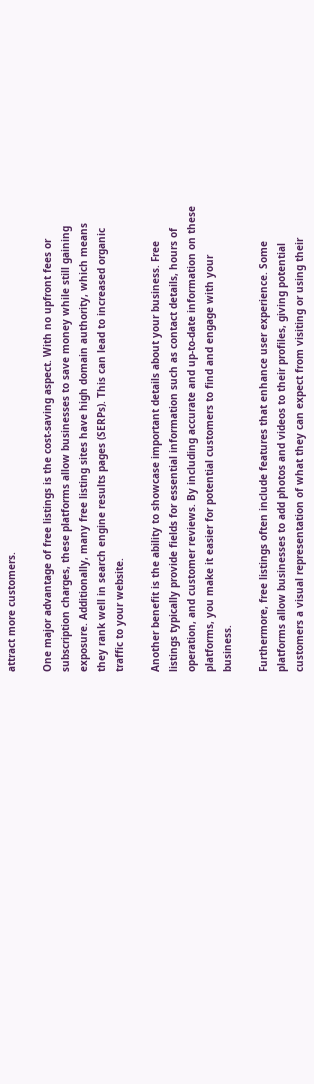attract more customers.

One major advantage of free listings is the cost-saving aspect. With no upfront fees or subscription charges, these platforms allow businesses to save money while still gaining exposure. Additionally, many free listing sites have high domain authority, which means they rank well in search engine results pages (SERPs). This can lead to increased organic traffic to your website.

Another benefit is the ability to showcase important details about your business. Free listings typically provide fields for essential information such as contact details, hours of operation, and customer reviews. By including accurate and up-to-date information on these platforms, you make it easier for potential customers to find and engage with your business.

Furthermore, free listings often include features that enhance user experience. Some platforms allow businesses to add photos and videos to their profiles, giving potential customers a visual representation of what they can expect from visiting or using their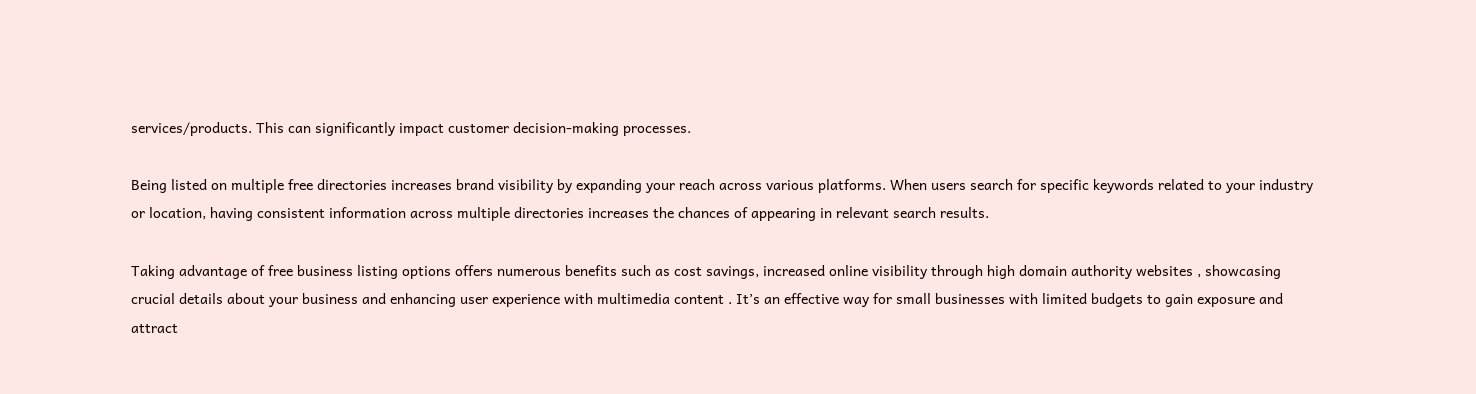services/products. This can significantly impact customer decision-making processes.

Being listed on multiple free directories increases brand visibility by expanding your reach across various platforms. When users search for specific keywords related to your industry or location, having consistent information across multiple directories increases the chances of appearing in relevant search results.

Taking advantage of free business listing options offers numerous benefits such as cost savings, increased online visibility through high domain authority websites , showcasing crucial details about your business and enhancing user experience with multimedia content . It’s an effective way for small businesses with limited budgets to gain exposure and attract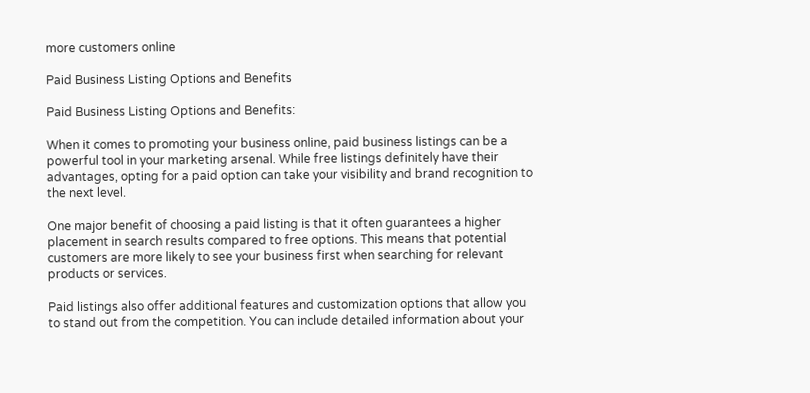more customers online

Paid Business Listing Options and Benefits

Paid Business Listing Options and Benefits:

When it comes to promoting your business online, paid business listings can be a powerful tool in your marketing arsenal. While free listings definitely have their advantages, opting for a paid option can take your visibility and brand recognition to the next level.

One major benefit of choosing a paid listing is that it often guarantees a higher placement in search results compared to free options. This means that potential customers are more likely to see your business first when searching for relevant products or services.

Paid listings also offer additional features and customization options that allow you to stand out from the competition. You can include detailed information about your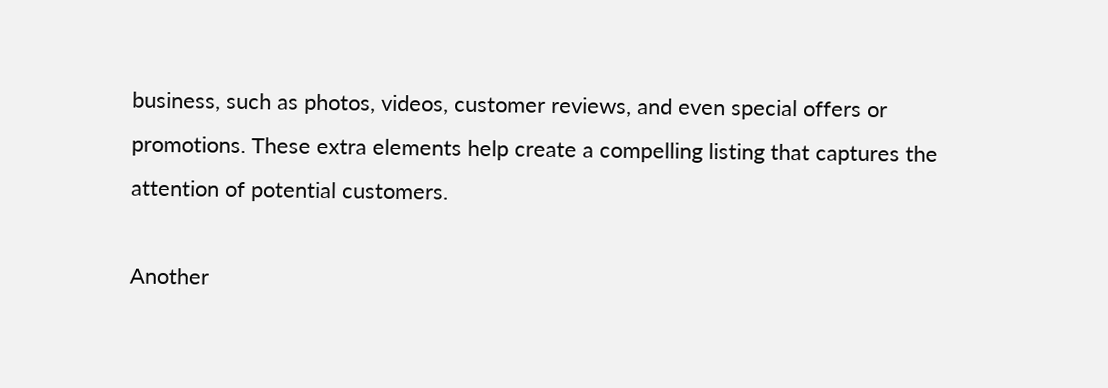business, such as photos, videos, customer reviews, and even special offers or promotions. These extra elements help create a compelling listing that captures the attention of potential customers.

Another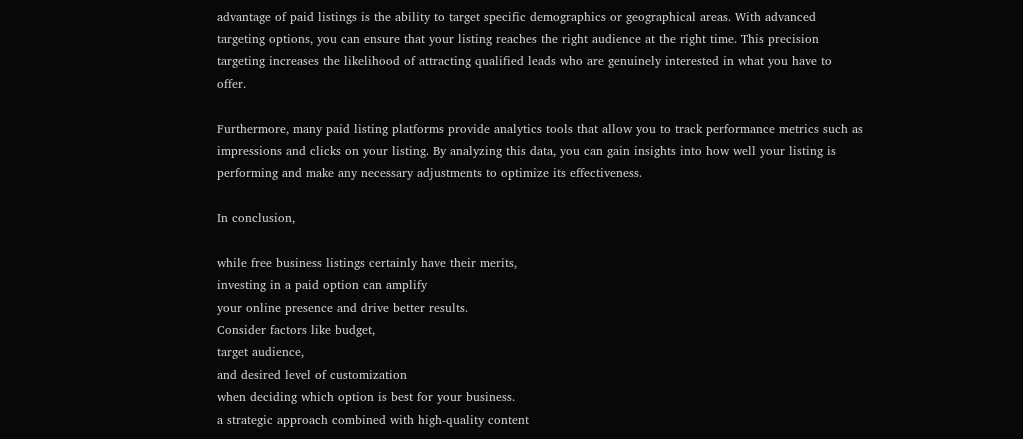advantage of paid listings is the ability to target specific demographics or geographical areas. With advanced targeting options, you can ensure that your listing reaches the right audience at the right time. This precision targeting increases the likelihood of attracting qualified leads who are genuinely interested in what you have to offer.

Furthermore, many paid listing platforms provide analytics tools that allow you to track performance metrics such as impressions and clicks on your listing. By analyzing this data, you can gain insights into how well your listing is performing and make any necessary adjustments to optimize its effectiveness.

In conclusion,

while free business listings certainly have their merits,
investing in a paid option can amplify
your online presence and drive better results.
Consider factors like budget,
target audience,
and desired level of customization
when deciding which option is best for your business.
a strategic approach combined with high-quality content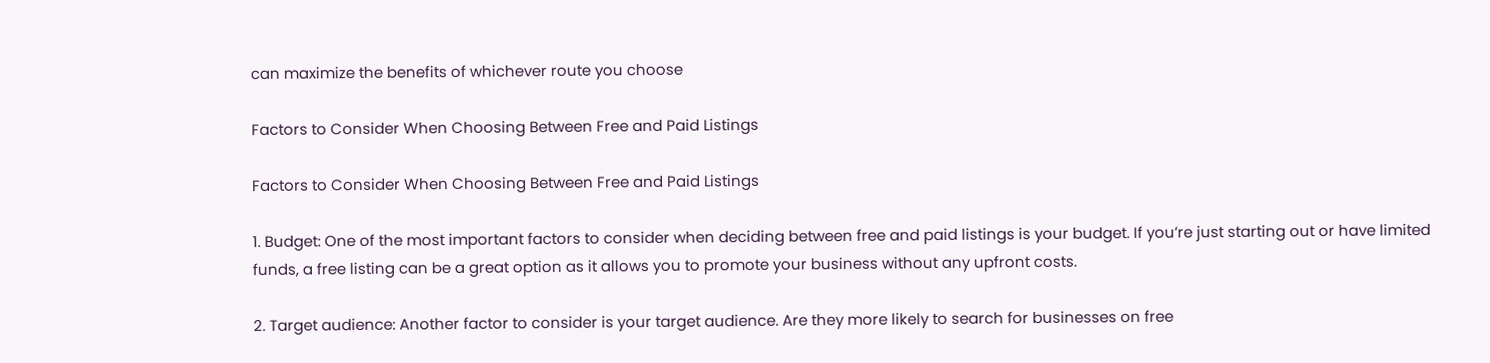can maximize the benefits of whichever route you choose

Factors to Consider When Choosing Between Free and Paid Listings

Factors to Consider When Choosing Between Free and Paid Listings

1. Budget: One of the most important factors to consider when deciding between free and paid listings is your budget. If you’re just starting out or have limited funds, a free listing can be a great option as it allows you to promote your business without any upfront costs.

2. Target audience: Another factor to consider is your target audience. Are they more likely to search for businesses on free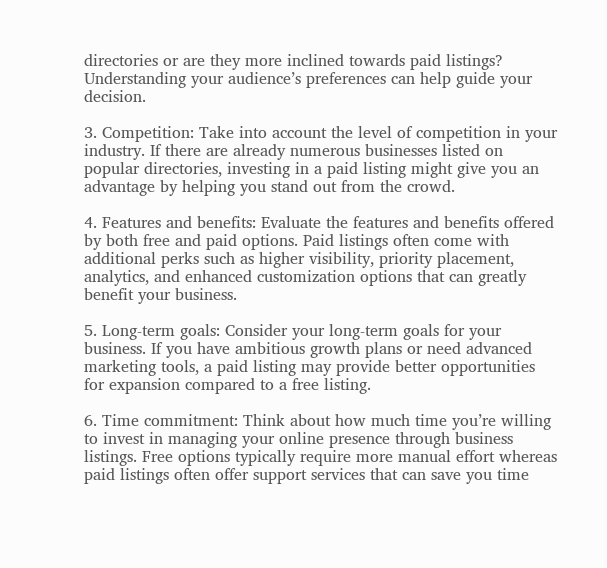directories or are they more inclined towards paid listings? Understanding your audience’s preferences can help guide your decision.

3. Competition: Take into account the level of competition in your industry. If there are already numerous businesses listed on popular directories, investing in a paid listing might give you an advantage by helping you stand out from the crowd.

4. Features and benefits: Evaluate the features and benefits offered by both free and paid options. Paid listings often come with additional perks such as higher visibility, priority placement, analytics, and enhanced customization options that can greatly benefit your business.

5. Long-term goals: Consider your long-term goals for your business. If you have ambitious growth plans or need advanced marketing tools, a paid listing may provide better opportunities for expansion compared to a free listing.

6. Time commitment: Think about how much time you’re willing to invest in managing your online presence through business listings. Free options typically require more manual effort whereas paid listings often offer support services that can save you time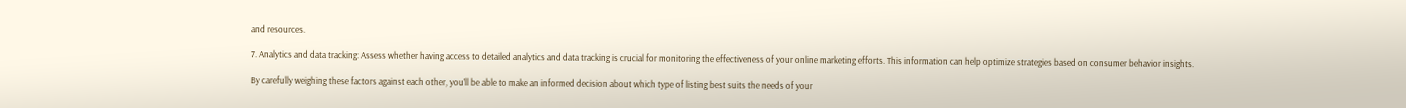and resources.

7. Analytics and data tracking: Assess whether having access to detailed analytics and data tracking is crucial for monitoring the effectiveness of your online marketing efforts. This information can help optimize strategies based on consumer behavior insights.

By carefully weighing these factors against each other, you’ll be able to make an informed decision about which type of listing best suits the needs of your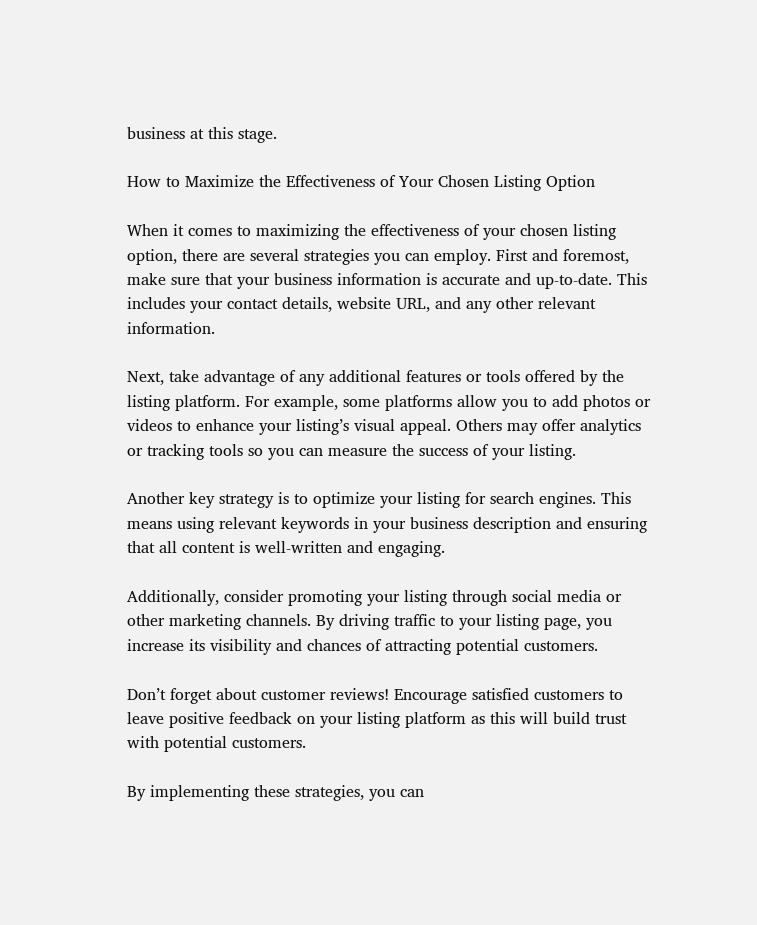business at this stage.

How to Maximize the Effectiveness of Your Chosen Listing Option

When it comes to maximizing the effectiveness of your chosen listing option, there are several strategies you can employ. First and foremost, make sure that your business information is accurate and up-to-date. This includes your contact details, website URL, and any other relevant information.

Next, take advantage of any additional features or tools offered by the listing platform. For example, some platforms allow you to add photos or videos to enhance your listing’s visual appeal. Others may offer analytics or tracking tools so you can measure the success of your listing.

Another key strategy is to optimize your listing for search engines. This means using relevant keywords in your business description and ensuring that all content is well-written and engaging.

Additionally, consider promoting your listing through social media or other marketing channels. By driving traffic to your listing page, you increase its visibility and chances of attracting potential customers.

Don’t forget about customer reviews! Encourage satisfied customers to leave positive feedback on your listing platform as this will build trust with potential customers.

By implementing these strategies, you can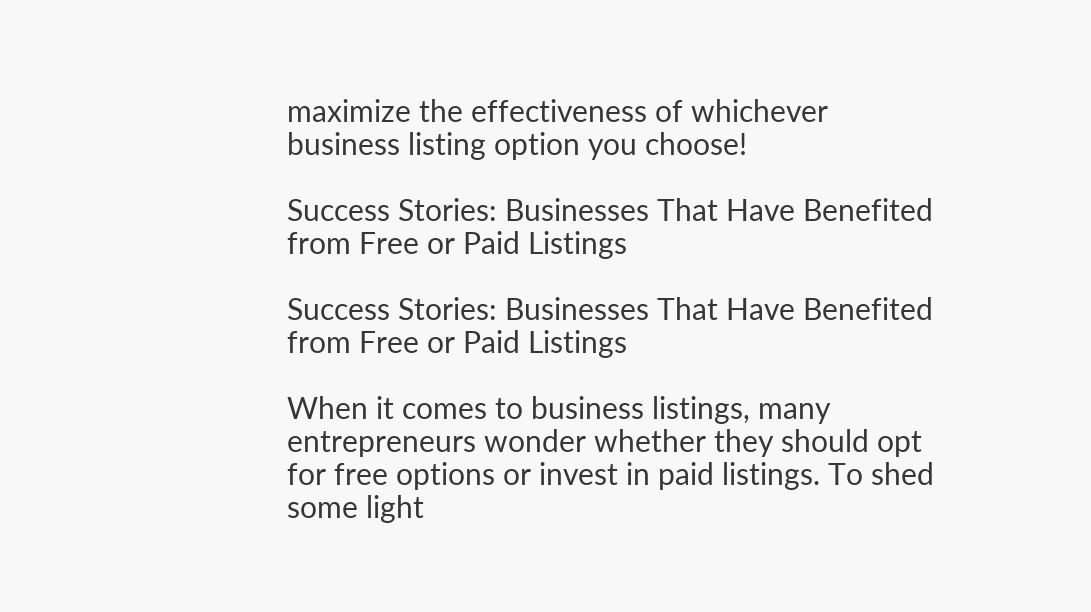maximize the effectiveness of whichever business listing option you choose!

Success Stories: Businesses That Have Benefited from Free or Paid Listings

Success Stories: Businesses That Have Benefited from Free or Paid Listings

When it comes to business listings, many entrepreneurs wonder whether they should opt for free options or invest in paid listings. To shed some light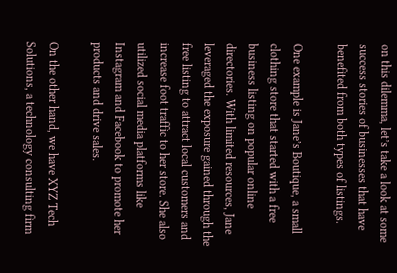on this dilemma, let’s take a look at some success stories of businesses that have benefited from both types of listings.

One example is Jane’s Boutique, a small clothing store that started with a free business listing on popular online directories. With limited resources, Jane leveraged the exposure gained through the free listing to attract local customers and increase foot traffic to her store. She also utilized social media platforms like Instagram and Facebook to promote her products and drive sales.

On the other hand, we have XYZ Tech Solutions, a technology consulting firm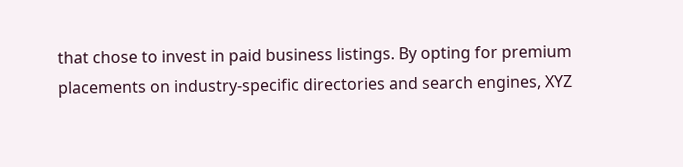that chose to invest in paid business listings. By opting for premium placements on industry-specific directories and search engines, XYZ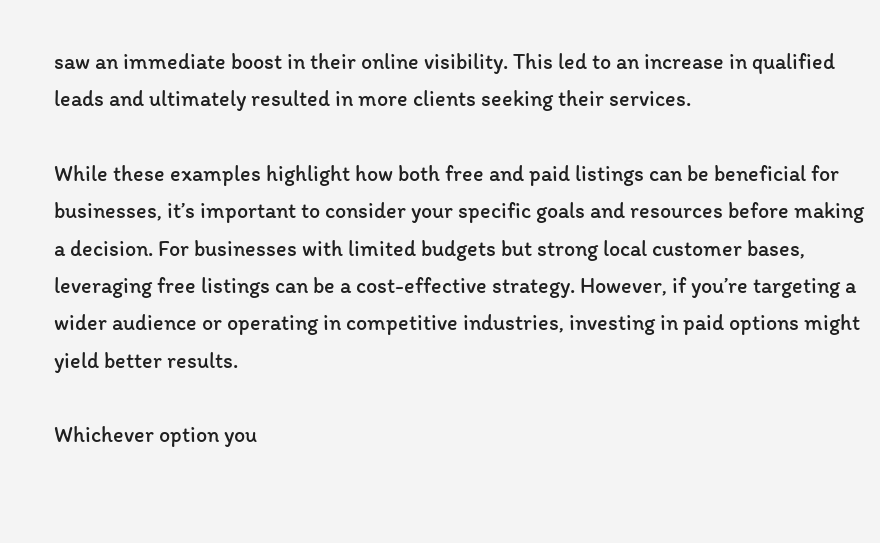saw an immediate boost in their online visibility. This led to an increase in qualified leads and ultimately resulted in more clients seeking their services.

While these examples highlight how both free and paid listings can be beneficial for businesses, it’s important to consider your specific goals and resources before making a decision. For businesses with limited budgets but strong local customer bases, leveraging free listings can be a cost-effective strategy. However, if you’re targeting a wider audience or operating in competitive industries, investing in paid options might yield better results.

Whichever option you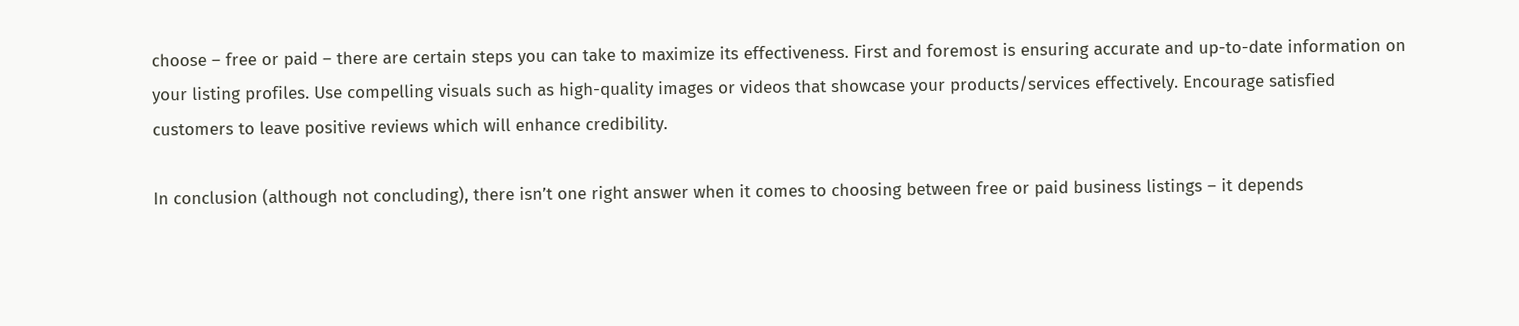choose – free or paid – there are certain steps you can take to maximize its effectiveness. First and foremost is ensuring accurate and up-to-date information on your listing profiles. Use compelling visuals such as high-quality images or videos that showcase your products/services effectively. Encourage satisfied customers to leave positive reviews which will enhance credibility.

In conclusion (although not concluding), there isn’t one right answer when it comes to choosing between free or paid business listings – it depends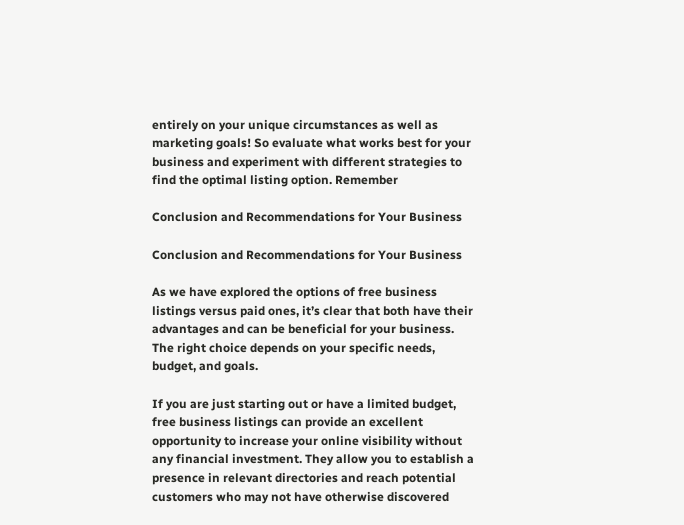entirely on your unique circumstances as well as marketing goals! So evaluate what works best for your business and experiment with different strategies to find the optimal listing option. Remember

Conclusion and Recommendations for Your Business

Conclusion and Recommendations for Your Business

As we have explored the options of free business listings versus paid ones, it’s clear that both have their advantages and can be beneficial for your business. The right choice depends on your specific needs, budget, and goals.

If you are just starting out or have a limited budget, free business listings can provide an excellent opportunity to increase your online visibility without any financial investment. They allow you to establish a presence in relevant directories and reach potential customers who may not have otherwise discovered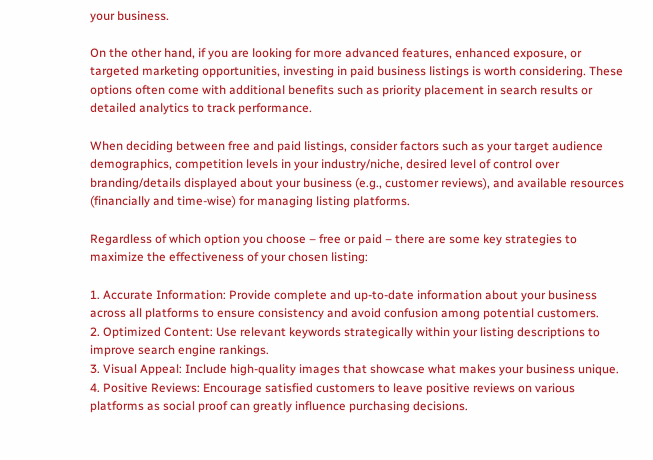your business.

On the other hand, if you are looking for more advanced features, enhanced exposure, or targeted marketing opportunities, investing in paid business listings is worth considering. These options often come with additional benefits such as priority placement in search results or detailed analytics to track performance.

When deciding between free and paid listings, consider factors such as your target audience demographics, competition levels in your industry/niche, desired level of control over branding/details displayed about your business (e.g., customer reviews), and available resources (financially and time-wise) for managing listing platforms.

Regardless of which option you choose – free or paid – there are some key strategies to maximize the effectiveness of your chosen listing:

1. Accurate Information: Provide complete and up-to-date information about your business across all platforms to ensure consistency and avoid confusion among potential customers.
2. Optimized Content: Use relevant keywords strategically within your listing descriptions to improve search engine rankings.
3. Visual Appeal: Include high-quality images that showcase what makes your business unique.
4. Positive Reviews: Encourage satisfied customers to leave positive reviews on various platforms as social proof can greatly influence purchasing decisions.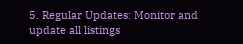5. Regular Updates: Monitor and update all listings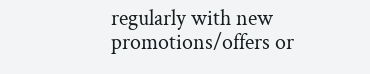regularly with new promotions/offers or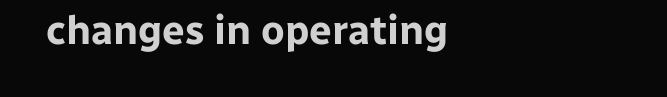changes in operating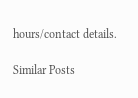hours/contact details.

Similar Posts